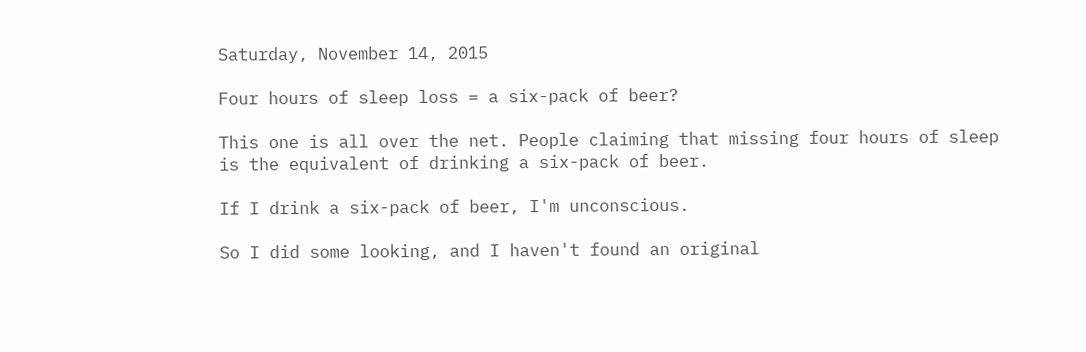Saturday, November 14, 2015

Four hours of sleep loss = a six-pack of beer?

This one is all over the net. People claiming that missing four hours of sleep is the equivalent of drinking a six-pack of beer.

If I drink a six-pack of beer, I'm unconscious.

So I did some looking, and I haven't found an original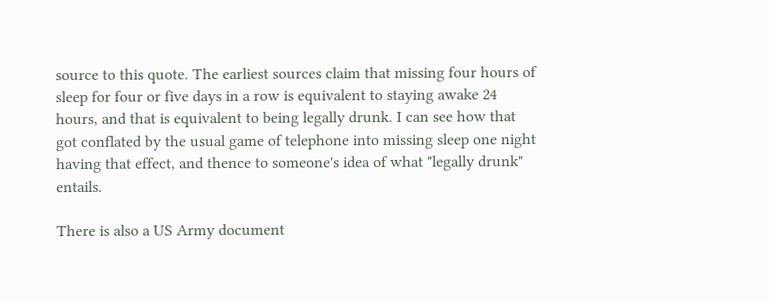source to this quote. The earliest sources claim that missing four hours of sleep for four or five days in a row is equivalent to staying awake 24 hours, and that is equivalent to being legally drunk. I can see how that got conflated by the usual game of telephone into missing sleep one night having that effect, and thence to someone's idea of what "legally drunk" entails.

There is also a US Army document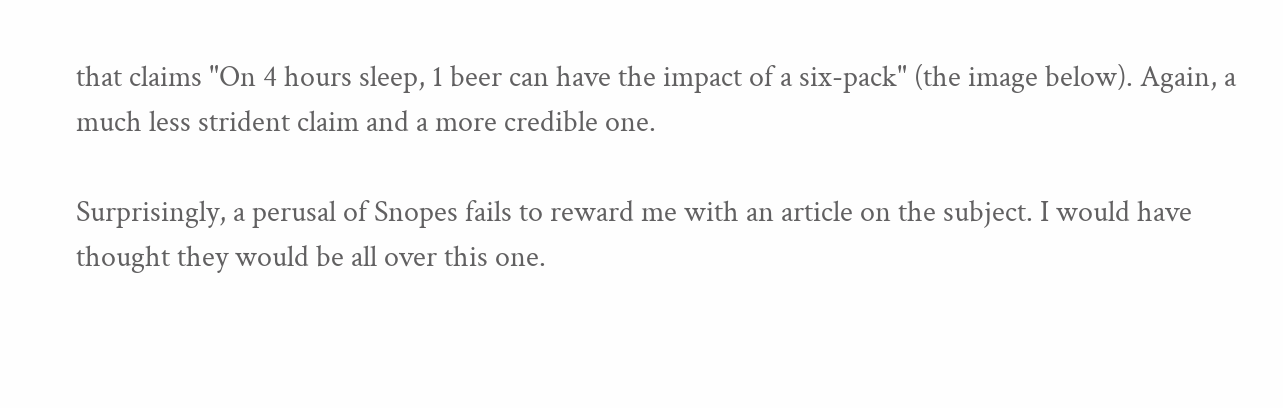that claims "On 4 hours sleep, 1 beer can have the impact of a six-pack" (the image below). Again, a much less strident claim and a more credible one.

Surprisingly, a perusal of Snopes fails to reward me with an article on the subject. I would have thought they would be all over this one.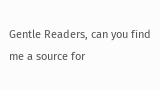Gentle Readers, can you find me a source for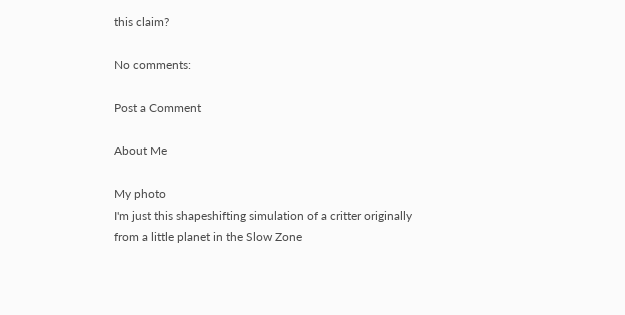this claim?

No comments:

Post a Comment

About Me

My photo
I'm just this shapeshifting simulation of a critter originally from a little planet in the Slow Zone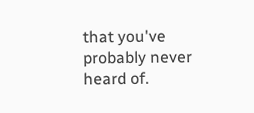that you've probably never heard of.